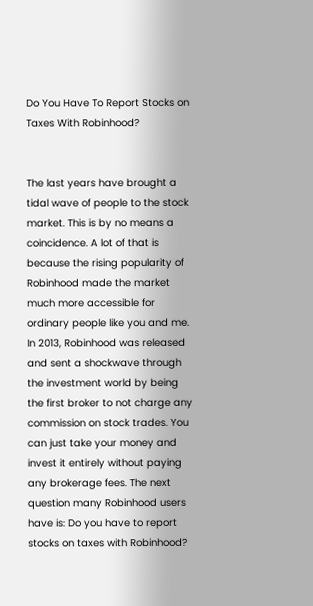Do You Have To Report Stocks on Taxes With Robinhood?


The last years have brought a tidal wave of people to the stock market. This is by no means a coincidence. A lot of that is because the rising popularity of Robinhood made the market much more accessible for ordinary people like you and me. In 2013, Robinhood was released and sent a shockwave through the investment world by being the first broker to not charge any commission on stock trades. You can just take your money and invest it entirely without paying any brokerage fees. The next question many Robinhood users have is: Do you have to report stocks on taxes with Robinhood?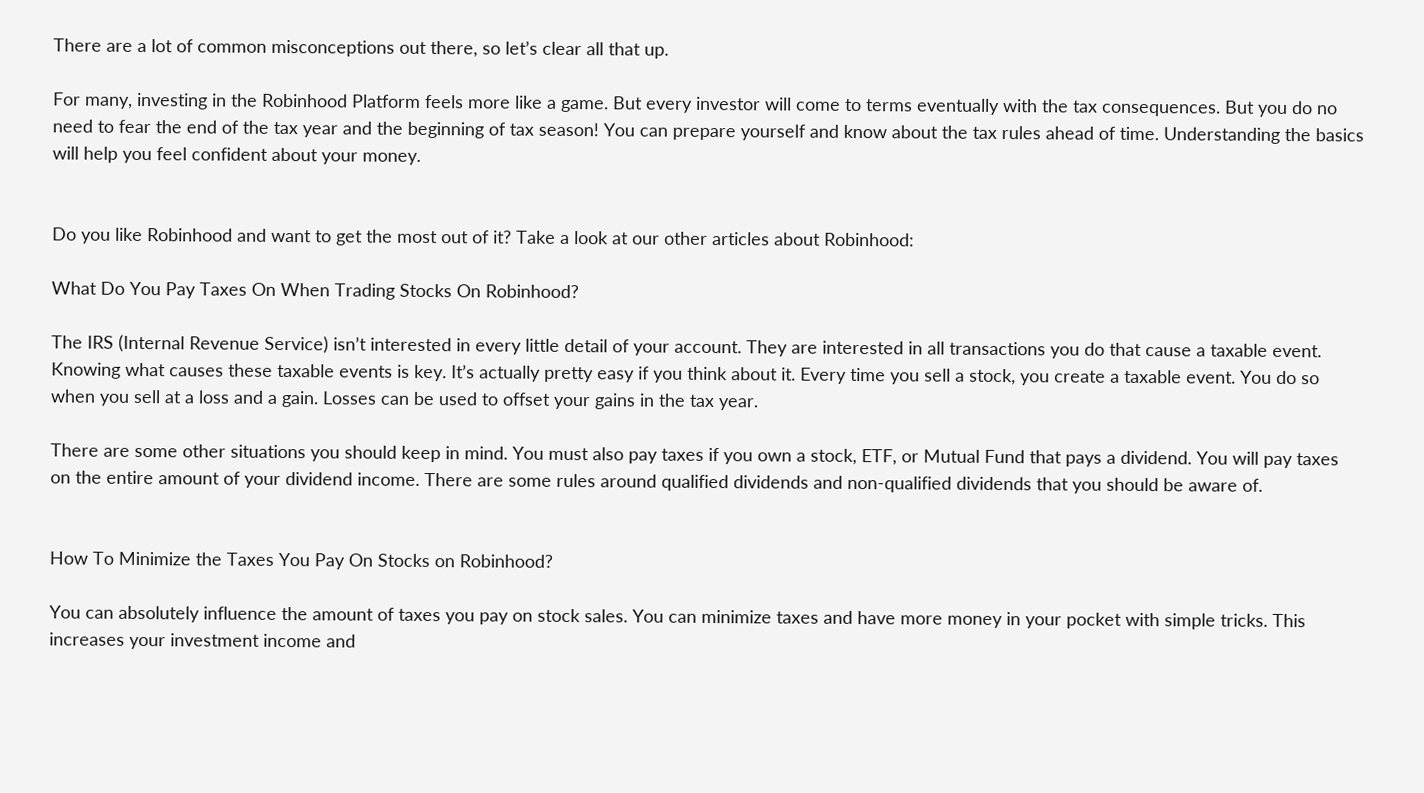There are a lot of common misconceptions out there, so let’s clear all that up.

For many, investing in the Robinhood Platform feels more like a game. But every investor will come to terms eventually with the tax consequences. But you do no need to fear the end of the tax year and the beginning of tax season! You can prepare yourself and know about the tax rules ahead of time. Understanding the basics will help you feel confident about your money.


Do you like Robinhood and want to get the most out of it? Take a look at our other articles about Robinhood:

What Do You Pay Taxes On When Trading Stocks On Robinhood?

The IRS (Internal Revenue Service) isn’t interested in every little detail of your account. They are interested in all transactions you do that cause a taxable event. Knowing what causes these taxable events is key. It’s actually pretty easy if you think about it. Every time you sell a stock, you create a taxable event. You do so when you sell at a loss and a gain. Losses can be used to offset your gains in the tax year.

There are some other situations you should keep in mind. You must also pay taxes if you own a stock, ETF, or Mutual Fund that pays a dividend. You will pay taxes on the entire amount of your dividend income. There are some rules around qualified dividends and non-qualified dividends that you should be aware of.


How To Minimize the Taxes You Pay On Stocks on Robinhood?

You can absolutely influence the amount of taxes you pay on stock sales. You can minimize taxes and have more money in your pocket with simple tricks. This increases your investment income and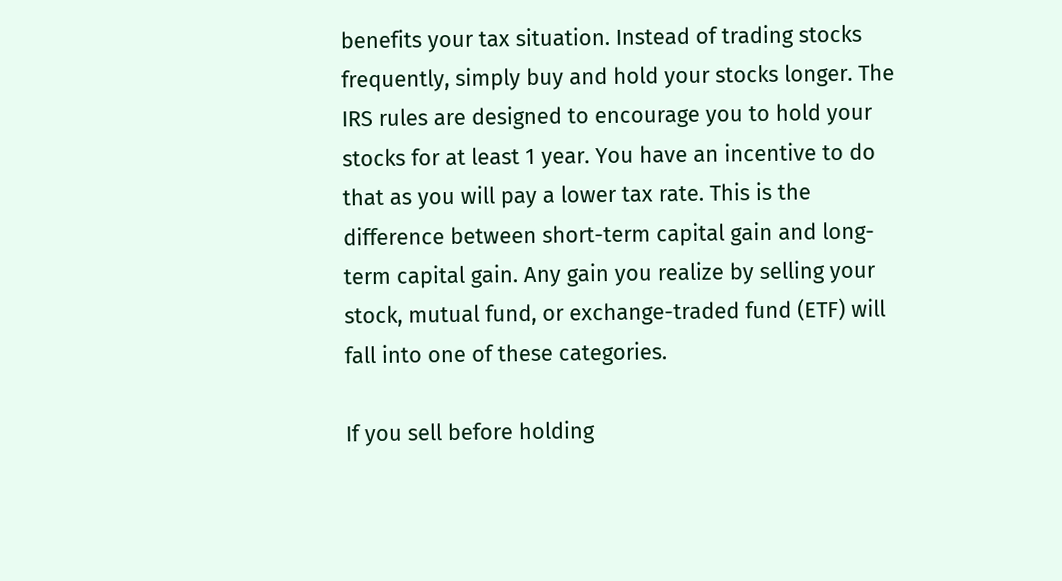benefits your tax situation. Instead of trading stocks frequently, simply buy and hold your stocks longer. The IRS rules are designed to encourage you to hold your stocks for at least 1 year. You have an incentive to do that as you will pay a lower tax rate. This is the difference between short-term capital gain and long-term capital gain. Any gain you realize by selling your stock, mutual fund, or exchange-traded fund (ETF) will fall into one of these categories.

If you sell before holding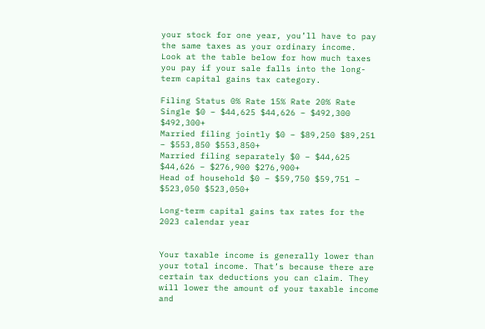your stock for one year, you’ll have to pay the same taxes as your ordinary income.
Look at the table below for how much taxes you pay if your sale falls into the long-term capital gains tax category.

Filing Status 0% Rate 15% Rate 20% Rate
Single $0 – $44,625 $44,626 – $492,300 $492,300+
Married filing jointly $0 – $89,250 $89,251 – $553,850 $553,850+
Married filing separately $0 – $44,625 $44,626 – $276,900 $276,900+
Head of household $0 – $59,750 $59,751 – $523,050 $523,050+

Long-term capital gains tax rates for the 2023 calendar year


Your taxable income is generally lower than your total income. That’s because there are certain tax deductions you can claim. They will lower the amount of your taxable income and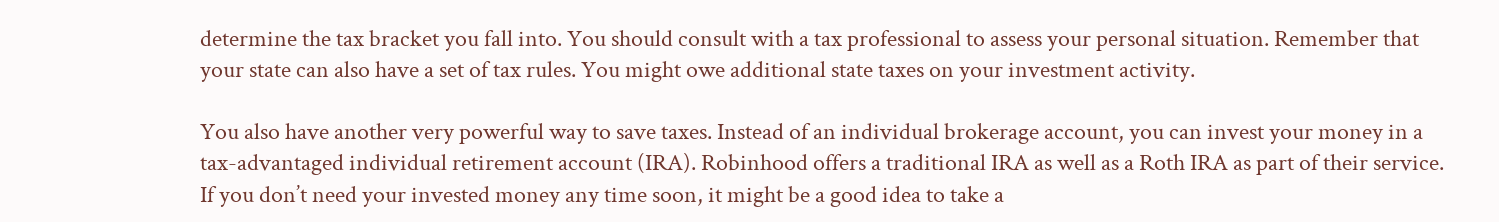determine the tax bracket you fall into. You should consult with a tax professional to assess your personal situation. Remember that your state can also have a set of tax rules. You might owe additional state taxes on your investment activity.

You also have another very powerful way to save taxes. Instead of an individual brokerage account, you can invest your money in a tax-advantaged individual retirement account (IRA). Robinhood offers a traditional IRA as well as a Roth IRA as part of their service. If you don’t need your invested money any time soon, it might be a good idea to take a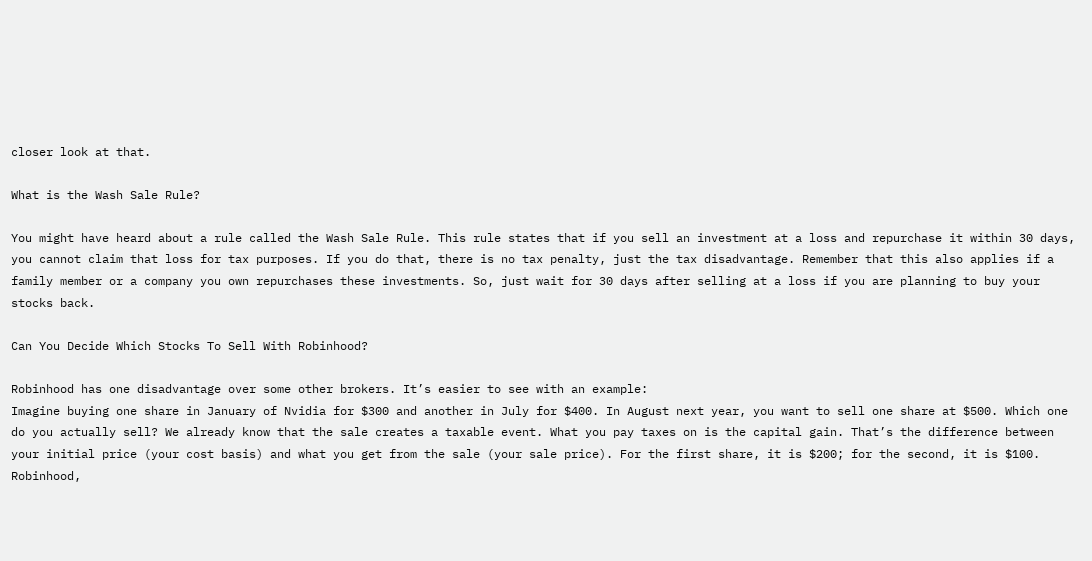closer look at that.

What is the Wash Sale Rule?

You might have heard about a rule called the Wash Sale Rule. This rule states that if you sell an investment at a loss and repurchase it within 30 days, you cannot claim that loss for tax purposes. If you do that, there is no tax penalty, just the tax disadvantage. Remember that this also applies if a family member or a company you own repurchases these investments. So, just wait for 30 days after selling at a loss if you are planning to buy your stocks back.

Can You Decide Which Stocks To Sell With Robinhood?

Robinhood has one disadvantage over some other brokers. It’s easier to see with an example:
Imagine buying one share in January of Nvidia for $300 and another in July for $400. In August next year, you want to sell one share at $500. Which one do you actually sell? We already know that the sale creates a taxable event. What you pay taxes on is the capital gain. That’s the difference between your initial price (your cost basis) and what you get from the sale (your sale price). For the first share, it is $200; for the second, it is $100. Robinhood,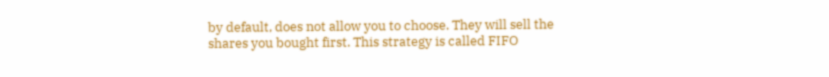by default, does not allow you to choose. They will sell the shares you bought first. This strategy is called FIFO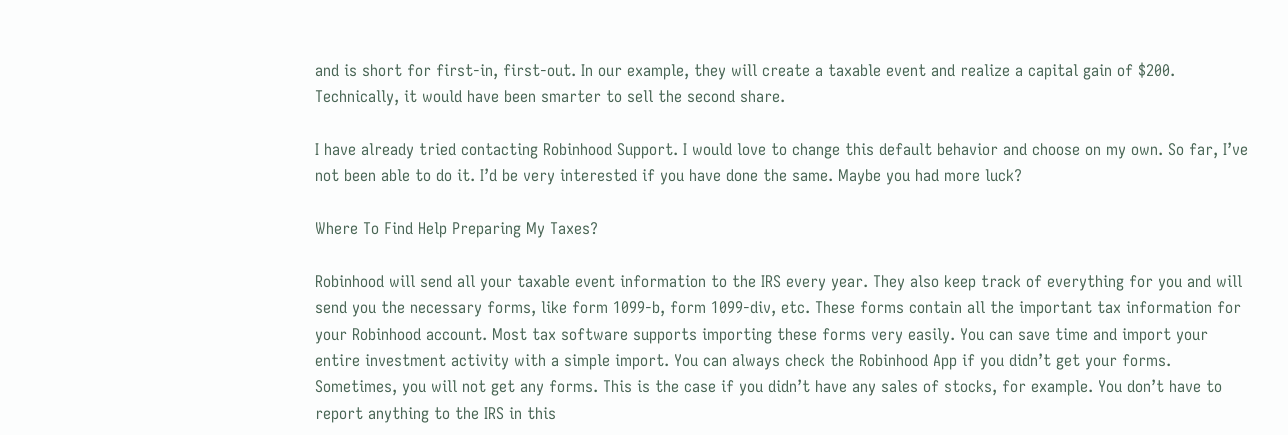and is short for first-in, first-out. In our example, they will create a taxable event and realize a capital gain of $200. Technically, it would have been smarter to sell the second share.

I have already tried contacting Robinhood Support. I would love to change this default behavior and choose on my own. So far, I’ve not been able to do it. I’d be very interested if you have done the same. Maybe you had more luck?

Where To Find Help Preparing My Taxes?

Robinhood will send all your taxable event information to the IRS every year. They also keep track of everything for you and will send you the necessary forms, like form 1099-b, form 1099-div, etc. These forms contain all the important tax information for your Robinhood account. Most tax software supports importing these forms very easily. You can save time and import your entire investment activity with a simple import. You can always check the Robinhood App if you didn’t get your forms. Sometimes, you will not get any forms. This is the case if you didn’t have any sales of stocks, for example. You don’t have to report anything to the IRS in this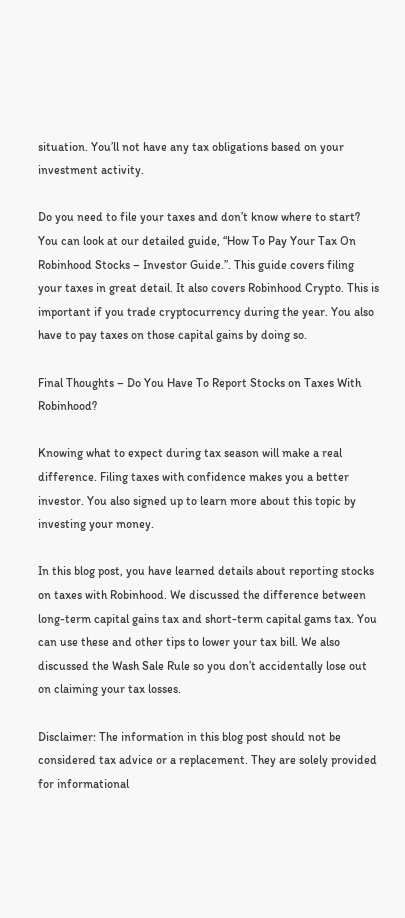situation. You’ll not have any tax obligations based on your investment activity.

Do you need to file your taxes and don’t know where to start? You can look at our detailed guide, “How To Pay Your Tax On Robinhood Stocks – Investor Guide.”. This guide covers filing your taxes in great detail. It also covers Robinhood Crypto. This is important if you trade cryptocurrency during the year. You also have to pay taxes on those capital gains by doing so.

Final Thoughts – Do You Have To Report Stocks on Taxes With Robinhood?

Knowing what to expect during tax season will make a real difference. Filing taxes with confidence makes you a better investor. You also signed up to learn more about this topic by investing your money.

In this blog post, you have learned details about reporting stocks on taxes with Robinhood. We discussed the difference between long-term capital gains tax and short-term capital gams tax. You can use these and other tips to lower your tax bill. We also discussed the Wash Sale Rule so you don’t accidentally lose out on claiming your tax losses.

Disclaimer: The information in this blog post should not be considered tax advice or a replacement. They are solely provided for informational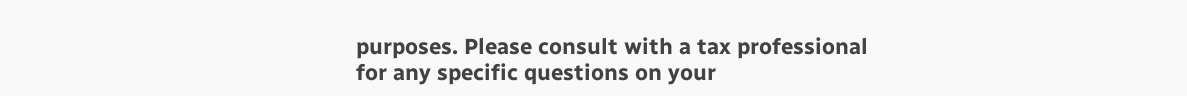purposes. Please consult with a tax professional for any specific questions on your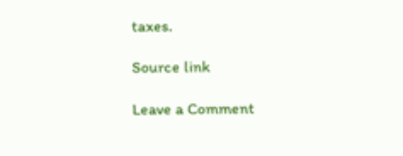taxes.

Source link

Leave a Comment